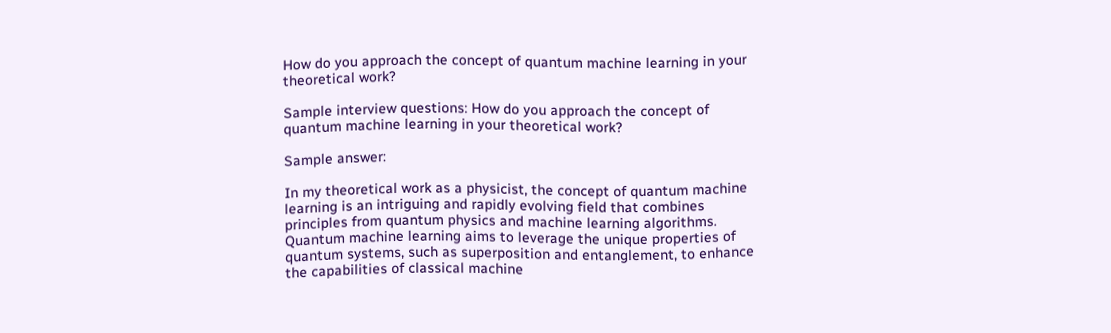How do you approach the concept of quantum machine learning in your theoretical work?

Sample interview questions: How do you approach the concept of quantum machine learning in your theoretical work?

Sample answer:

In my theoretical work as a physicist, the concept of quantum machine learning is an intriguing and rapidly evolving field that combines principles from quantum physics and machine learning algorithms. Quantum machine learning aims to leverage the unique properties of quantum systems, such as superposition and entanglement, to enhance the capabilities of classical machine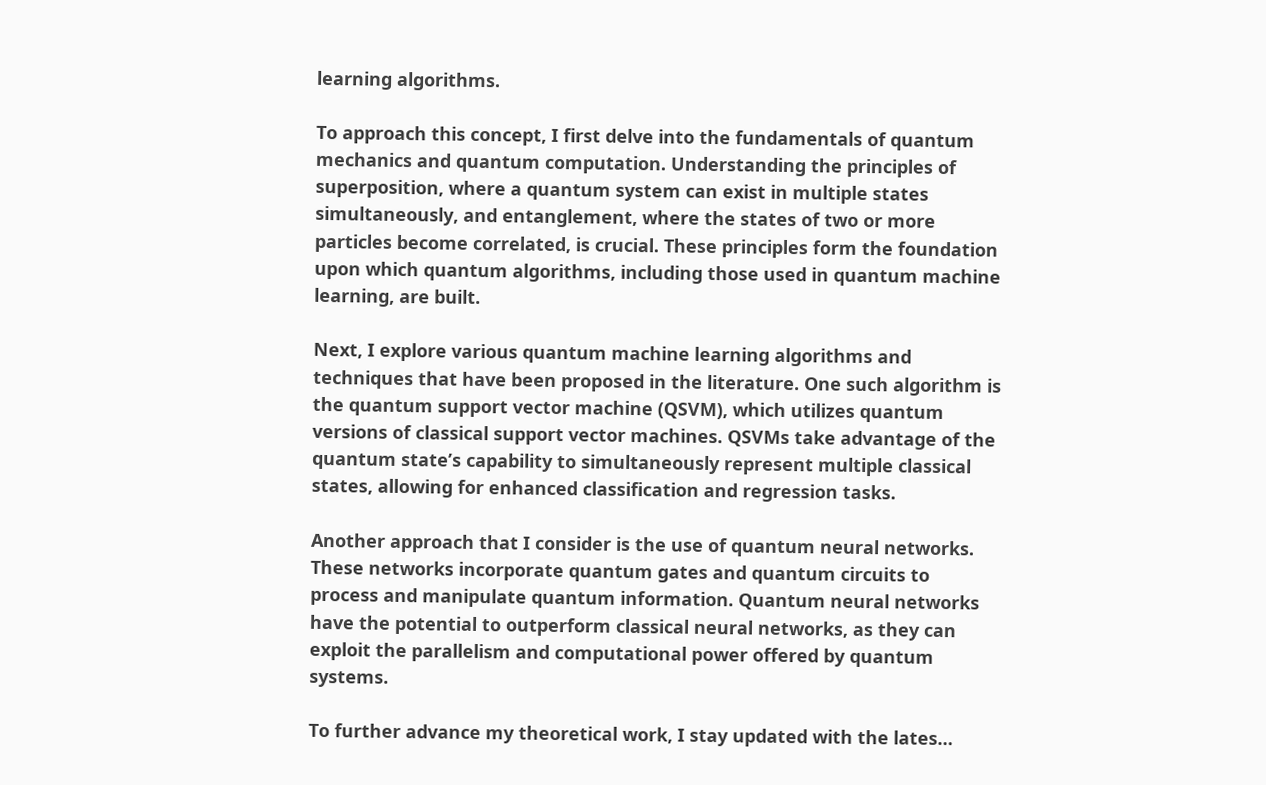learning algorithms.

To approach this concept, I first delve into the fundamentals of quantum mechanics and quantum computation. Understanding the principles of superposition, where a quantum system can exist in multiple states simultaneously, and entanglement, where the states of two or more particles become correlated, is crucial. These principles form the foundation upon which quantum algorithms, including those used in quantum machine learning, are built.

Next, I explore various quantum machine learning algorithms and techniques that have been proposed in the literature. One such algorithm is the quantum support vector machine (QSVM), which utilizes quantum versions of classical support vector machines. QSVMs take advantage of the quantum state’s capability to simultaneously represent multiple classical states, allowing for enhanced classification and regression tasks.

Another approach that I consider is the use of quantum neural networks. These networks incorporate quantum gates and quantum circuits to process and manipulate quantum information. Quantum neural networks have the potential to outperform classical neural networks, as they can exploit the parallelism and computational power offered by quantum systems.

To further advance my theoretical work, I stay updated with the lates…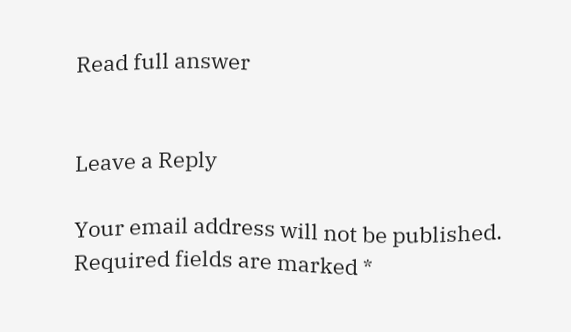Read full answer


Leave a Reply

Your email address will not be published. Required fields are marked *